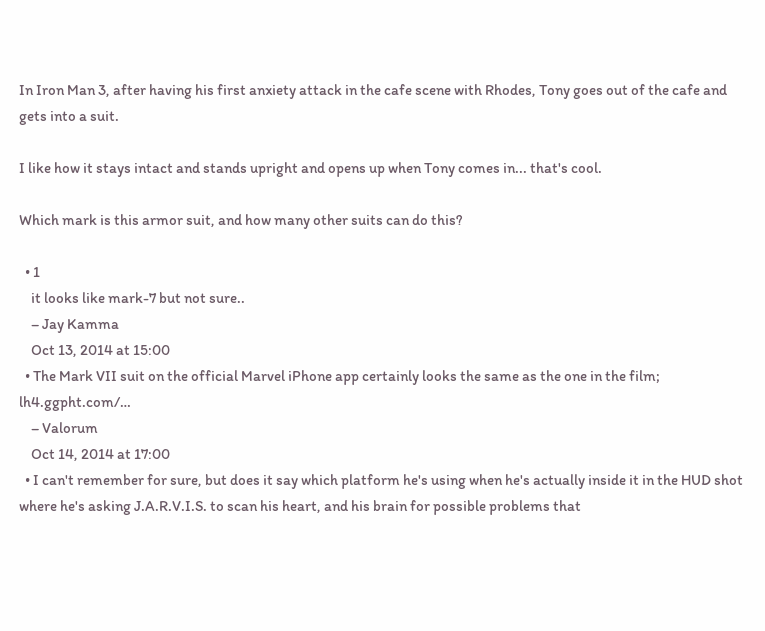In Iron Man 3, after having his first anxiety attack in the cafe scene with Rhodes, Tony goes out of the cafe and gets into a suit.

I like how it stays intact and stands upright and opens up when Tony comes in... that's cool.

Which mark is this armor suit, and how many other suits can do this?

  • 1
    it looks like mark-7 but not sure..
    – Jay Kamma
    Oct 13, 2014 at 15:00
  • The Mark VII suit on the official Marvel iPhone app certainly looks the same as the one in the film; lh4.ggpht.com/…
    – Valorum
    Oct 14, 2014 at 17:00
  • I can't remember for sure, but does it say which platform he's using when he's actually inside it in the HUD shot where he's asking J.A.R.V.I.S. to scan his heart, and his brain for possible problems that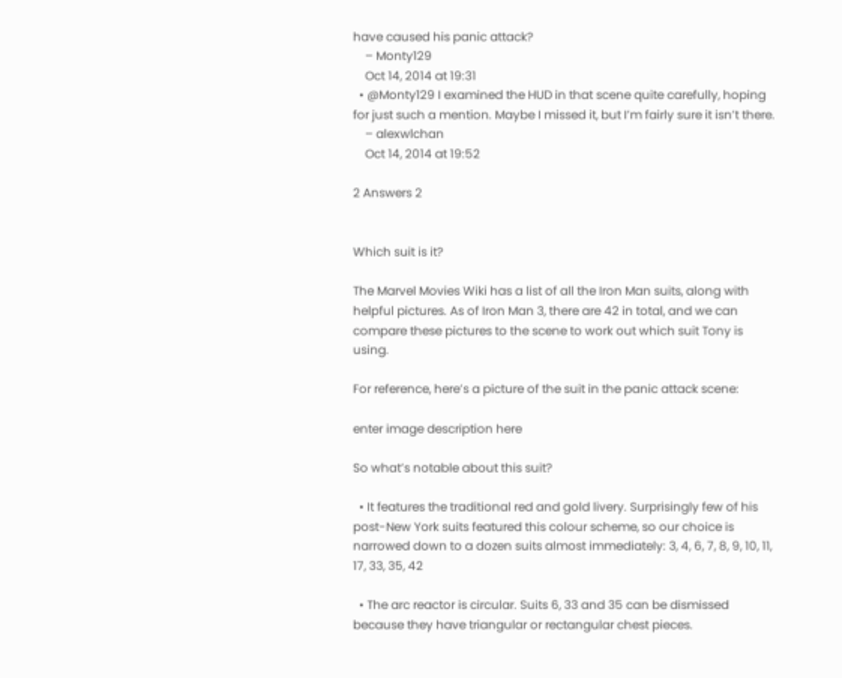have caused his panic attack?
    – Monty129
    Oct 14, 2014 at 19:31
  • @Monty129 I examined the HUD in that scene quite carefully, hoping for just such a mention. Maybe I missed it, but I’m fairly sure it isn’t there.
    – alexwlchan
    Oct 14, 2014 at 19:52

2 Answers 2


Which suit is it?

The Marvel Movies Wiki has a list of all the Iron Man suits, along with helpful pictures. As of Iron Man 3, there are 42 in total, and we can compare these pictures to the scene to work out which suit Tony is using.

For reference, here’s a picture of the suit in the panic attack scene:

enter image description here

So what’s notable about this suit?

  • It features the traditional red and gold livery. Surprisingly few of his post-New York suits featured this colour scheme, so our choice is narrowed down to a dozen suits almost immediately: 3, 4, 6, 7, 8, 9, 10, 11, 17, 33, 35, 42

  • The arc reactor is circular. Suits 6, 33 and 35 can be dismissed because they have triangular or rectangular chest pieces.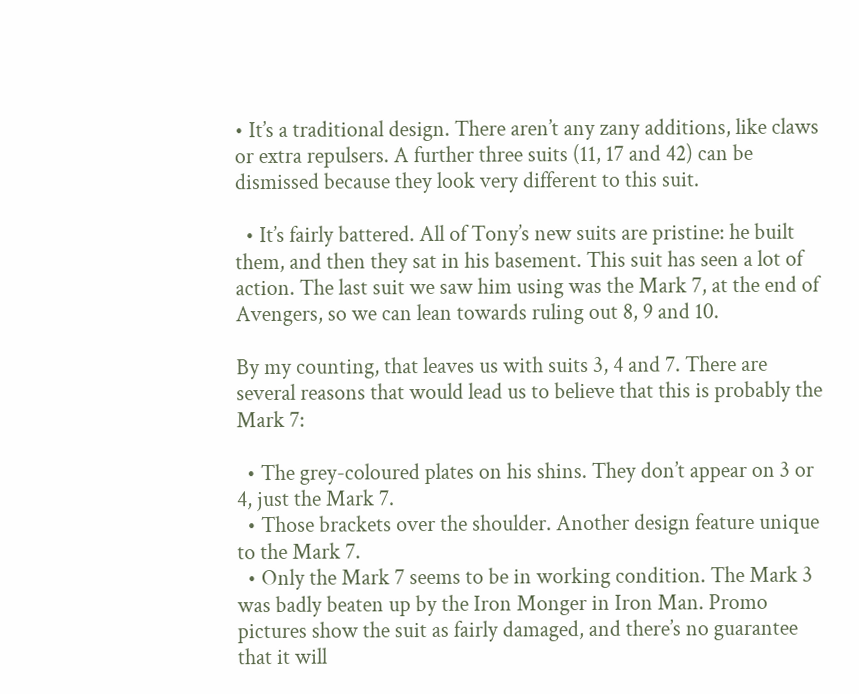• It’s a traditional design. There aren’t any zany additions, like claws or extra repulsers. A further three suits (11, 17 and 42) can be dismissed because they look very different to this suit.

  • It’s fairly battered. All of Tony’s new suits are pristine: he built them, and then they sat in his basement. This suit has seen a lot of action. The last suit we saw him using was the Mark 7, at the end of Avengers, so we can lean towards ruling out 8, 9 and 10.

By my counting, that leaves us with suits 3, 4 and 7. There are several reasons that would lead us to believe that this is probably the Mark 7:

  • The grey-coloured plates on his shins. They don’t appear on 3 or 4, just the Mark 7.
  • Those brackets over the shoulder. Another design feature unique to the Mark 7.
  • Only the Mark 7 seems to be in working condition. The Mark 3 was badly beaten up by the Iron Monger in Iron Man. Promo pictures show the suit as fairly damaged, and there’s no guarantee that it will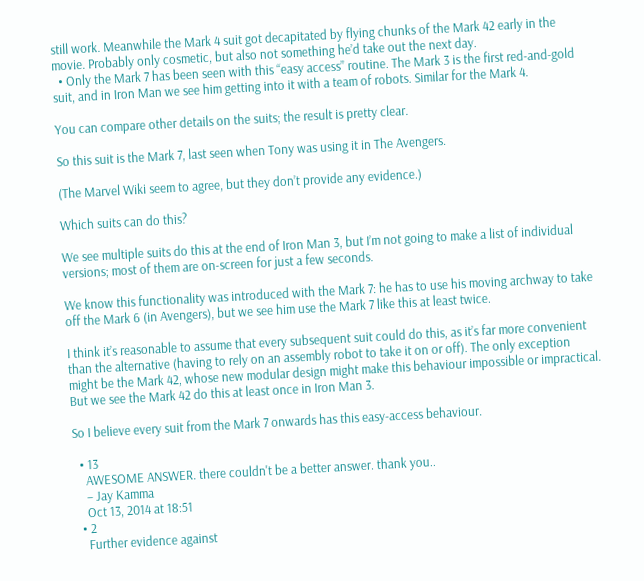still work. Meanwhile the Mark 4 suit got decapitated by flying chunks of the Mark 42 early in the movie. Probably only cosmetic, but also not something he’d take out the next day.
  • Only the Mark 7 has been seen with this “easy access” routine. The Mark 3 is the first red-and-gold suit, and in Iron Man we see him getting into it with a team of robots. Similar for the Mark 4.

You can compare other details on the suits; the result is pretty clear.

So this suit is the Mark 7, last seen when Tony was using it in The Avengers.

(The Marvel Wiki seem to agree, but they don’t provide any evidence.)

Which suits can do this?

We see multiple suits do this at the end of Iron Man 3, but I’m not going to make a list of individual versions; most of them are on-screen for just a few seconds.

We know this functionality was introduced with the Mark 7: he has to use his moving archway to take off the Mark 6 (in Avengers), but we see him use the Mark 7 like this at least twice.

I think it’s reasonable to assume that every subsequent suit could do this, as it’s far more convenient than the alternative (having to rely on an assembly robot to take it on or off). The only exception might be the Mark 42, whose new modular design might make this behaviour impossible or impractical. But we see the Mark 42 do this at least once in Iron Man 3.

So I believe every suit from the Mark 7 onwards has this easy-access behaviour.

  • 13
    AWESOME ANSWER. there couldn't be a better answer. thank you..
    – Jay Kamma
    Oct 13, 2014 at 18:51
  • 2
    Further evidence against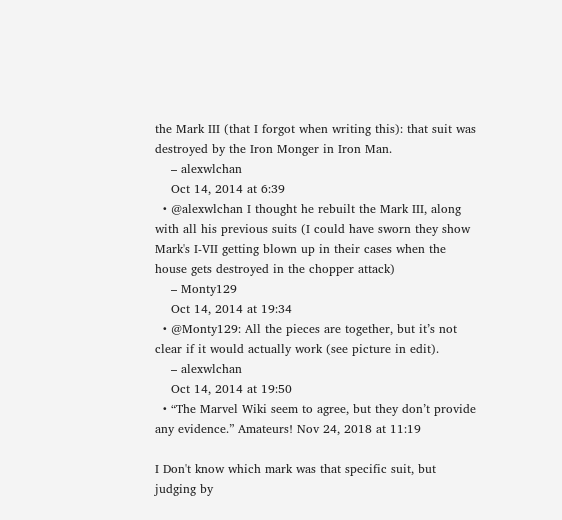the Mark III (that I forgot when writing this): that suit was destroyed by the Iron Monger in Iron Man.
    – alexwlchan
    Oct 14, 2014 at 6:39
  • @alexwlchan I thought he rebuilt the Mark III, along with all his previous suits (I could have sworn they show Mark's I-VII getting blown up in their cases when the house gets destroyed in the chopper attack)
    – Monty129
    Oct 14, 2014 at 19:34
  • @Monty129: All the pieces are together, but it’s not clear if it would actually work (see picture in edit).
    – alexwlchan
    Oct 14, 2014 at 19:50
  • “The Marvel Wiki seem to agree, but they don’t provide any evidence.” Amateurs! Nov 24, 2018 at 11:19

I Don't know which mark was that specific suit, but judging by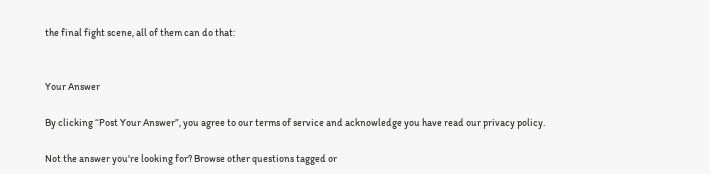the final fight scene, all of them can do that:


Your Answer

By clicking “Post Your Answer”, you agree to our terms of service and acknowledge you have read our privacy policy.

Not the answer you're looking for? Browse other questions tagged or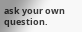ask your own question.